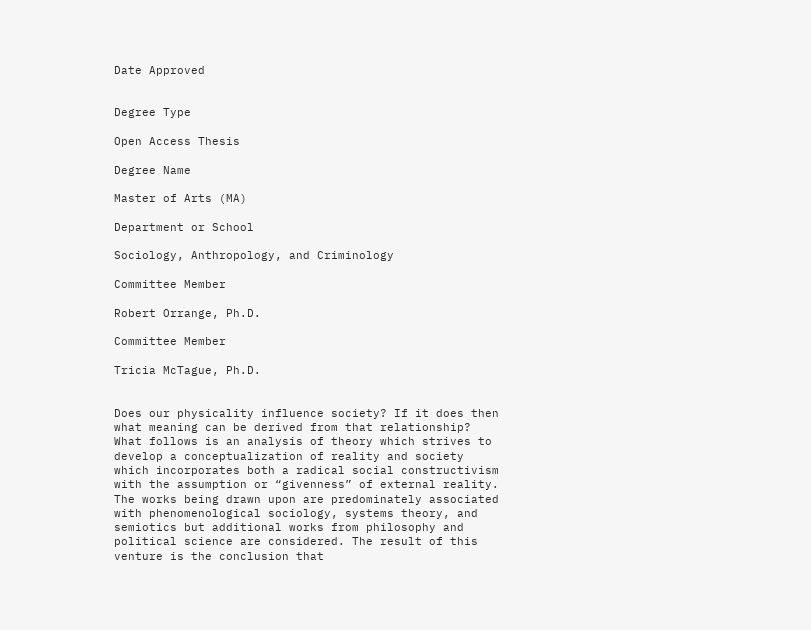Date Approved


Degree Type

Open Access Thesis

Degree Name

Master of Arts (MA)

Department or School

Sociology, Anthropology, and Criminology

Committee Member

Robert Orrange, Ph.D.

Committee Member

Tricia McTague, Ph.D.


Does our physicality influence society? If it does then what meaning can be derived from that relationship? What follows is an analysis of theory which strives to develop a conceptualization of reality and society which incorporates both a radical social constructivism with the assumption or “givenness” of external reality. The works being drawn upon are predominately associated with phenomenological sociology, systems theory, and semiotics but additional works from philosophy and political science are considered. The result of this venture is the conclusion that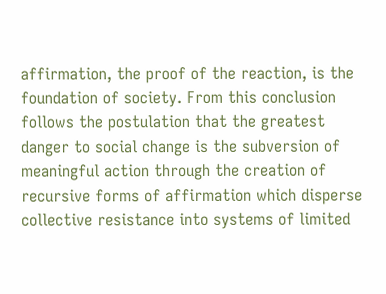affirmation, the proof of the reaction, is the foundation of society. From this conclusion follows the postulation that the greatest danger to social change is the subversion of meaningful action through the creation of recursive forms of affirmation which disperse collective resistance into systems of limited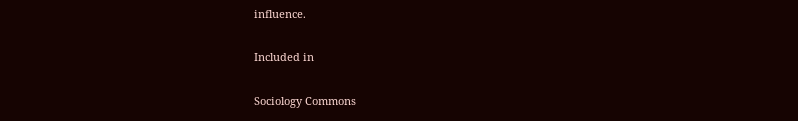influence.

Included in

Sociology Commons